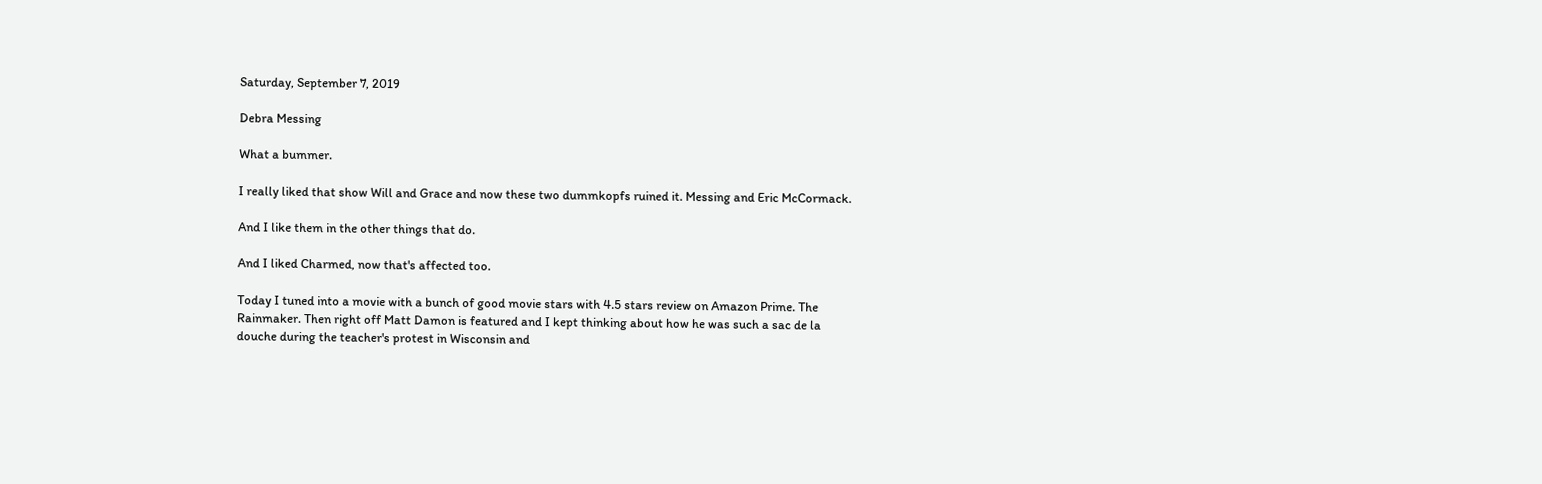Saturday, September 7, 2019

Debra Messing

What a bummer.

I really liked that show Will and Grace and now these two dummkopfs ruined it. Messing and Eric McCormack.

And I like them in the other things that do.

And I liked Charmed, now that's affected too.

Today I tuned into a movie with a bunch of good movie stars with 4.5 stars review on Amazon Prime. The Rainmaker. Then right off Matt Damon is featured and I kept thinking about how he was such a sac de la douche during the teacher's protest in Wisconsin and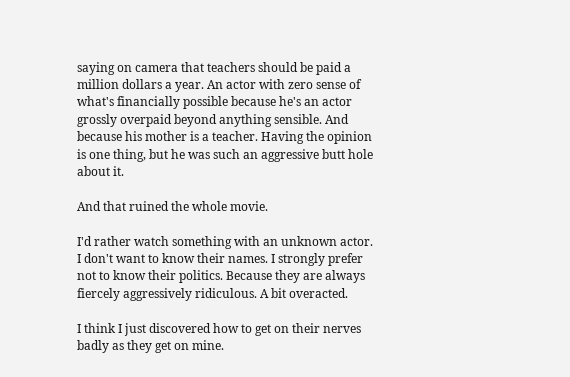saying on camera that teachers should be paid a million dollars a year. An actor with zero sense of what's financially possible because he's an actor grossly overpaid beyond anything sensible. And because his mother is a teacher. Having the opinion is one thing, but he was such an aggressive butt hole about it.

And that ruined the whole movie.

I'd rather watch something with an unknown actor. I don't want to know their names. I strongly prefer not to know their politics. Because they are always fiercely aggressively ridiculous. A bit overacted.

I think I just discovered how to get on their nerves badly as they get on mine.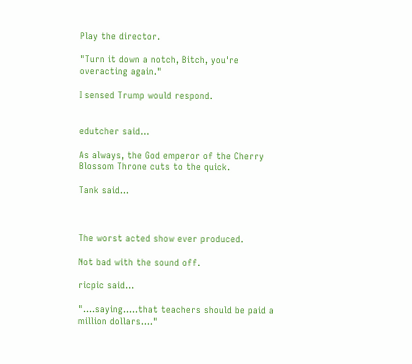Play the director.

"Turn it down a notch, Bitch, you're overacting again."

I sensed Trump would respond.


edutcher said...

As always, the God emperor of the Cherry Blossom Throne cuts to the quick.

Tank said...



The worst acted show ever produced.

Not bad with the sound off.

ricpic said...

"....saying.....that teachers should be paid a million dollars...."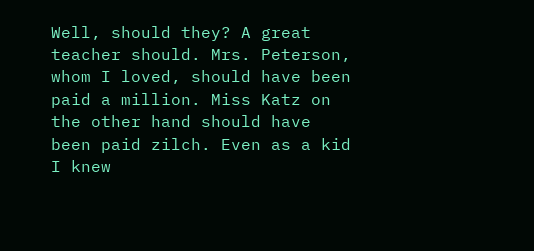Well, should they? A great teacher should. Mrs. Peterson, whom I loved, should have been paid a million. Miss Katz on the other hand should have been paid zilch. Even as a kid I knew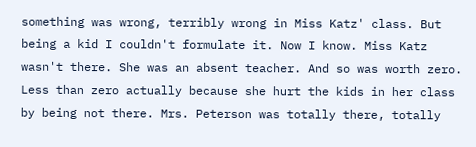something was wrong, terribly wrong in Miss Katz' class. But being a kid I couldn't formulate it. Now I know. Miss Katz wasn't there. She was an absent teacher. And so was worth zero. Less than zero actually because she hurt the kids in her class by being not there. Mrs. Peterson was totally there, totally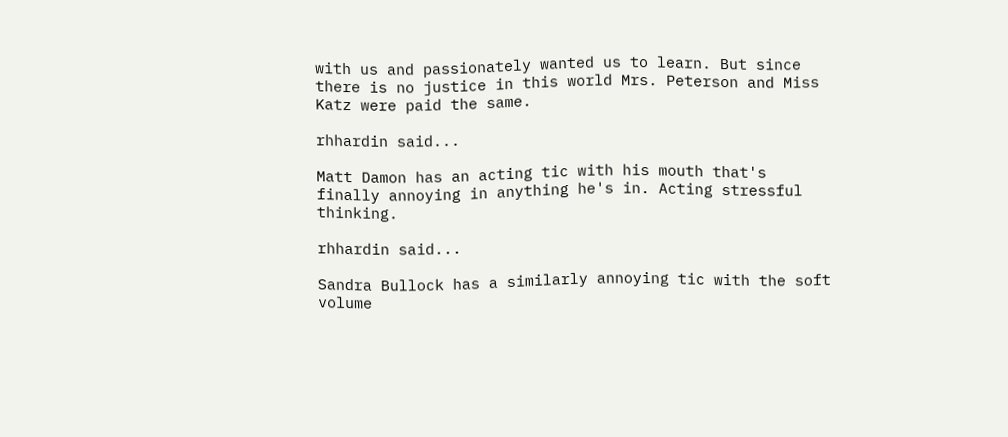with us and passionately wanted us to learn. But since there is no justice in this world Mrs. Peterson and Miss Katz were paid the same.

rhhardin said...

Matt Damon has an acting tic with his mouth that's finally annoying in anything he's in. Acting stressful thinking.

rhhardin said...

Sandra Bullock has a similarly annoying tic with the soft volume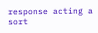response acting a sort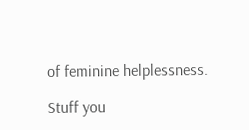of feminine helplessness.

Stuff you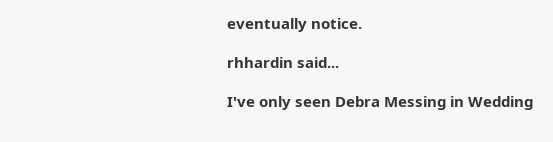eventually notice.

rhhardin said...

I've only seen Debra Messing in Wedding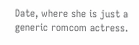Date, where she is just a generic romcom actress.